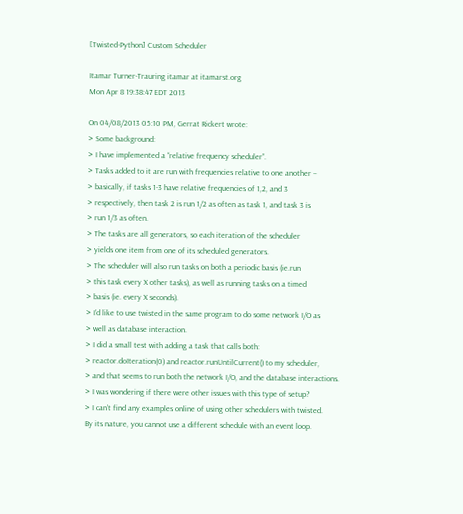[Twisted-Python] Custom Scheduler

Itamar Turner-Trauring itamar at itamarst.org
Mon Apr 8 19:38:47 EDT 2013

On 04/08/2013 05:10 PM, Gerrat Rickert wrote:
> Some background:
> I have implemented a “relative frequency scheduler”.
> Tasks added to it are run with frequencies relative to one another –
> basically, if tasks 1-3 have relative frequencies of 1,2, and 3
> respectively, then task 2 is run 1/2 as often as task 1, and task 3 is
> run 1/3 as often.
> The tasks are all generators, so each iteration of the scheduler
> yields one item from one of its scheduled generators.
> The scheduler will also run tasks on both a periodic basis (ie.run
> this task every X other tasks), as well as running tasks on a timed
> basis (ie. every X seconds).
> I’d like to use twisted in the same program to do some network I/O as
> well as database interaction.
> I did a small test with adding a task that calls both:
> reactor.doIteration(0) and reactor.runUntilCurrent() to my scheduler,
> and that seems to run both the network I/O, and the database interactions.
> I was wondering if there were other issues with this type of setup?
> I can’t find any examples online of using other schedulers with twisted.
By its nature, you cannot use a different schedule with an event loop.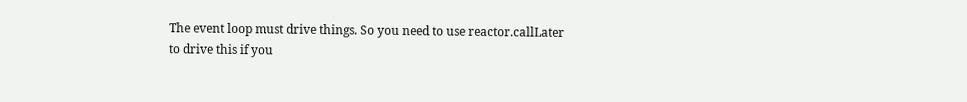The event loop must drive things. So you need to use reactor.callLater
to drive this if you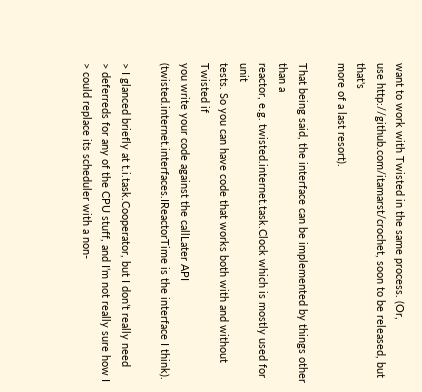want to work with Twisted in the same process. (Or,
use http://github.com/itamarst/crochet, soon to be released, but that's
more of a last resort).

That being said, the interface can be implemented by things other than a
reactor, e.g. twisted.internet.task.Clock which is mostly used for unit
tests. So you can have code that works both with and without Twisted if
you write your code against the callLater API
(twisted.internet.interfaces.IReactorTime is the interface I think).

> I glanced briefly at t.i.task.Cooperator, but I don’t really need
> deferreds for any of the CPU stuff, and I’m not really sure how I
> could replace its scheduler with a non-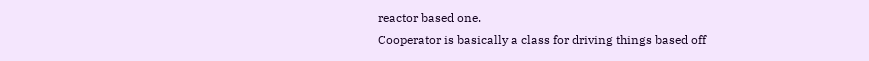reactor based one.
Cooperator is basically a class for driving things based off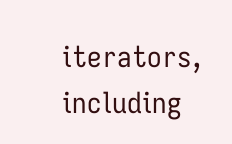iterators,
including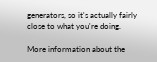generators, so it's actually fairly close to what you're doing.

More information about the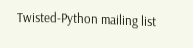Twisted-Python mailing list